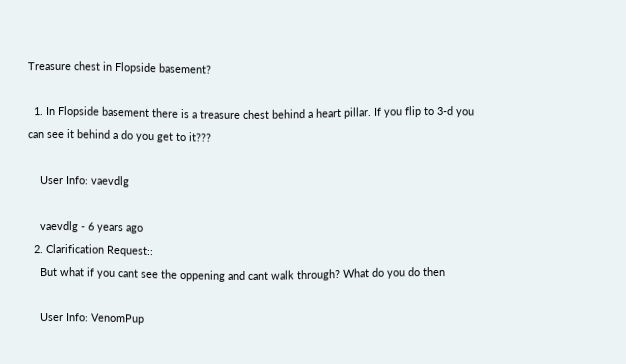Treasure chest in Flopside basement?

  1. In Flopside basement there is a treasure chest behind a heart pillar. If you flip to 3-d you can see it behind a do you get to it???

    User Info: vaevdlg

    vaevdlg - 6 years ago
  2. Clarification Request::
    But what if you cant see the oppening and cant walk through? What do you do then

    User Info: VenomPup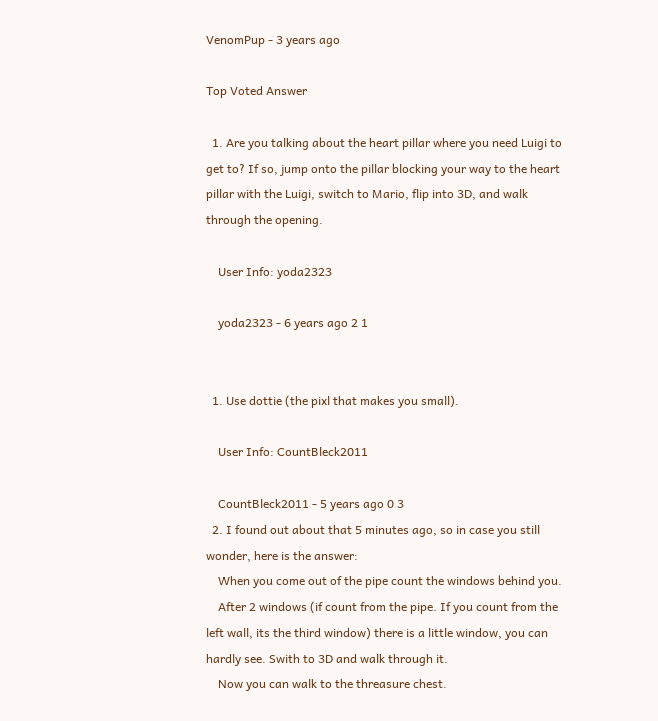VenomPup - 3 years ago

Top Voted Answer

  1. Are you talking about the heart pillar where you need Luigi to get to? If so, jump onto the pillar blocking your way to the heart pillar with the Luigi, switch to Mario, flip into 3D, and walk through the opening.

    User Info: yoda2323

    yoda2323 - 6 years ago 2 1


  1. Use dottie (the pixl that makes you small).

    User Info: CountBleck2011

    CountBleck2011 - 5 years ago 0 3
  2. I found out about that 5 minutes ago, so in case you still wonder, here is the answer:
    When you come out of the pipe count the windows behind you.
    After 2 windows (if count from the pipe. If you count from the left wall, its the third window) there is a little window, you can hardly see. Swith to 3D and walk through it.
    Now you can walk to the threasure chest.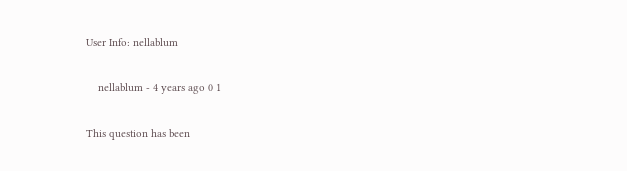User Info: nellablum

    nellablum - 4 years ago 0 1

This question has been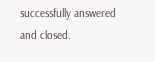successfully answered and closed.